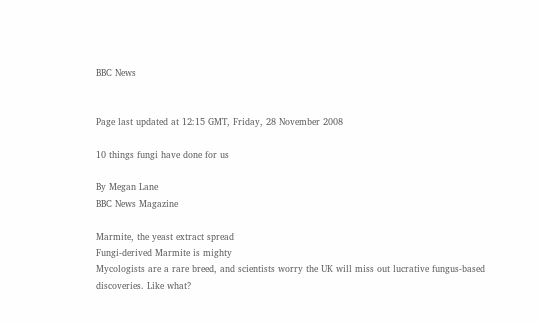BBC News


Page last updated at 12:15 GMT, Friday, 28 November 2008

10 things fungi have done for us

By Megan Lane
BBC News Magazine

Marmite, the yeast extract spread
Fungi-derived Marmite is mighty
Mycologists are a rare breed, and scientists worry the UK will miss out lucrative fungus-based discoveries. Like what?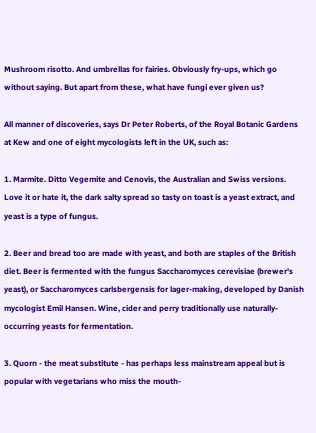Mushroom risotto. And umbrellas for fairies. Obviously fry-ups, which go without saying. But apart from these, what have fungi ever given us?

All manner of discoveries, says Dr Peter Roberts, of the Royal Botanic Gardens at Kew and one of eight mycologists left in the UK, such as:

1. Marmite. Ditto Vegemite and Cenovis, the Australian and Swiss versions. Love it or hate it, the dark salty spread so tasty on toast is a yeast extract, and yeast is a type of fungus.

2. Beer and bread too are made with yeast, and both are staples of the British diet. Beer is fermented with the fungus Saccharomyces cerevisiae (brewer's yeast), or Saccharomyces carlsbergensis for lager-making, developed by Danish mycologist Emil Hansen. Wine, cider and perry traditionally use naturally-occurring yeasts for fermentation.

3. Quorn - the meat substitute - has perhaps less mainstream appeal but is popular with vegetarians who miss the mouth-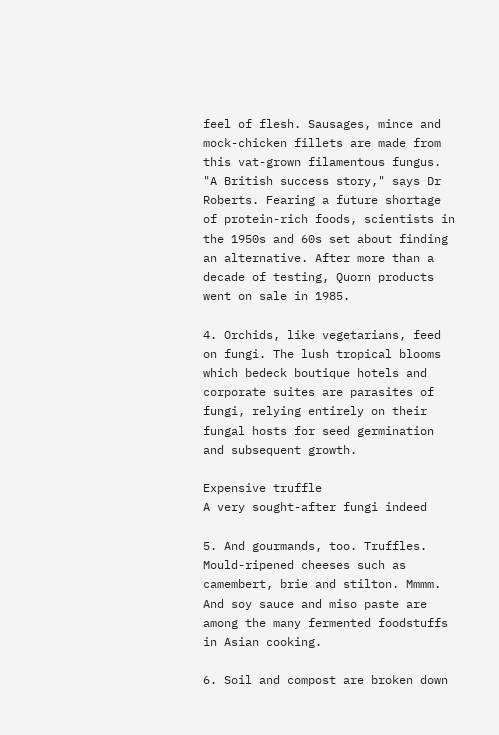feel of flesh. Sausages, mince and mock-chicken fillets are made from this vat-grown filamentous fungus. "A British success story," says Dr Roberts. Fearing a future shortage of protein-rich foods, scientists in the 1950s and 60s set about finding an alternative. After more than a decade of testing, Quorn products went on sale in 1985.

4. Orchids, like vegetarians, feed on fungi. The lush tropical blooms which bedeck boutique hotels and corporate suites are parasites of fungi, relying entirely on their fungal hosts for seed germination and subsequent growth.

Expensive truffle
A very sought-after fungi indeed

5. And gourmands, too. Truffles. Mould-ripened cheeses such as camembert, brie and stilton. Mmmm. And soy sauce and miso paste are among the many fermented foodstuffs in Asian cooking.

6. Soil and compost are broken down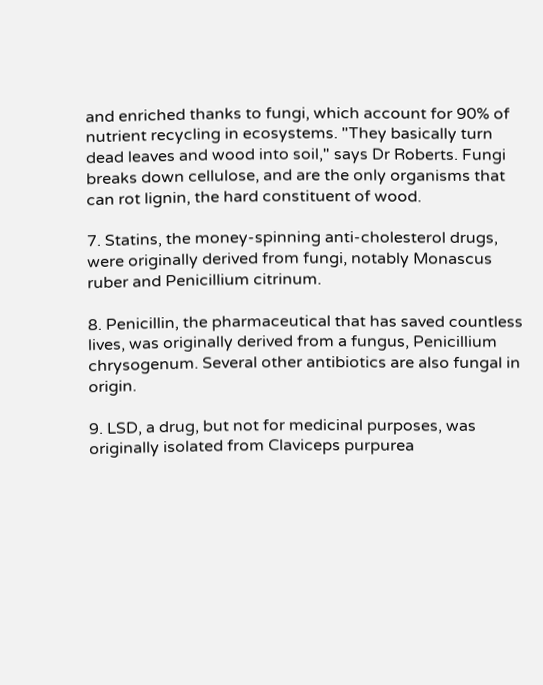and enriched thanks to fungi, which account for 90% of nutrient recycling in ecosystems. "They basically turn dead leaves and wood into soil," says Dr Roberts. Fungi breaks down cellulose, and are the only organisms that can rot lignin, the hard constituent of wood.

7. Statins, the money-spinning anti-cholesterol drugs, were originally derived from fungi, notably Monascus ruber and Penicillium citrinum.

8. Penicillin, the pharmaceutical that has saved countless lives, was originally derived from a fungus, Penicillium chrysogenum. Several other antibiotics are also fungal in origin.

9. LSD, a drug, but not for medicinal purposes, was originally isolated from Claviceps purpurea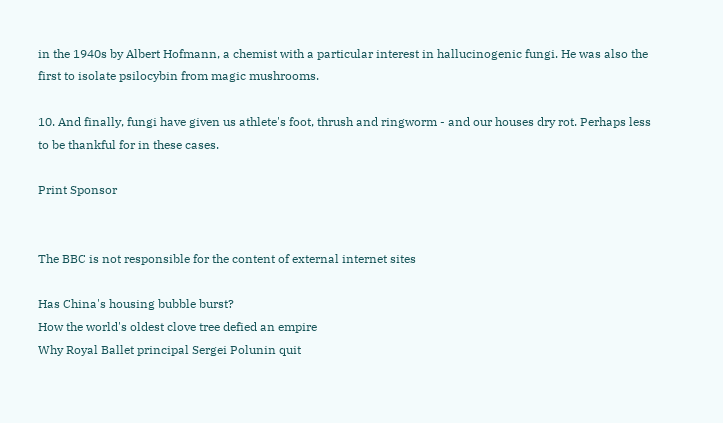in the 1940s by Albert Hofmann, a chemist with a particular interest in hallucinogenic fungi. He was also the first to isolate psilocybin from magic mushrooms.

10. And finally, fungi have given us athlete's foot, thrush and ringworm - and our houses dry rot. Perhaps less to be thankful for in these cases.

Print Sponsor


The BBC is not responsible for the content of external internet sites

Has China's housing bubble burst?
How the world's oldest clove tree defied an empire
Why Royal Ballet principal Sergei Polunin quit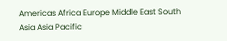Americas Africa Europe Middle East South Asia Asia Pacific